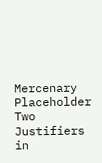Mercenary Placeholder
Two Justifiers in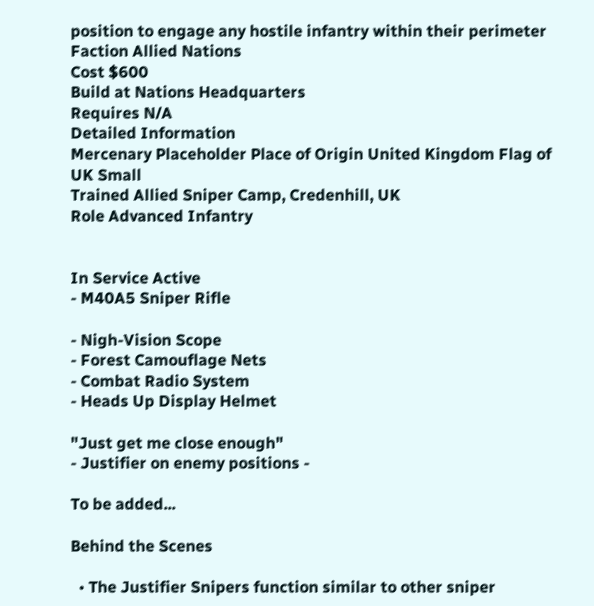position to engage any hostile infantry within their perimeter
Faction Allied Nations
Cost $600
Build at Nations Headquarters
Requires N/A
Detailed Information
Mercenary Placeholder Place of Origin United Kingdom Flag of UK Small
Trained Allied Sniper Camp, Credenhill, UK
Role Advanced Infantry


In Service Active
- M40A5 Sniper Rifle

- Nigh-Vision Scope
- Forest Camouflage Nets
- Combat Radio System
- Heads Up Display Helmet

"Just get me close enough"
- Justifier on enemy positions -

To be added...

Behind the Scenes

  • The Justifier Snipers function similar to other sniper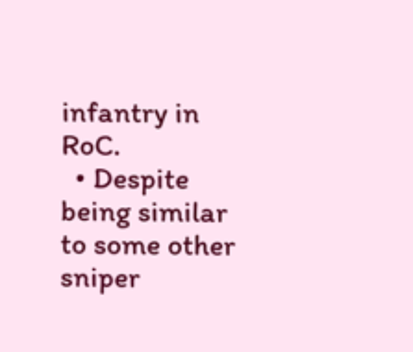infantry in RoC.
  • Despite being similar to some other sniper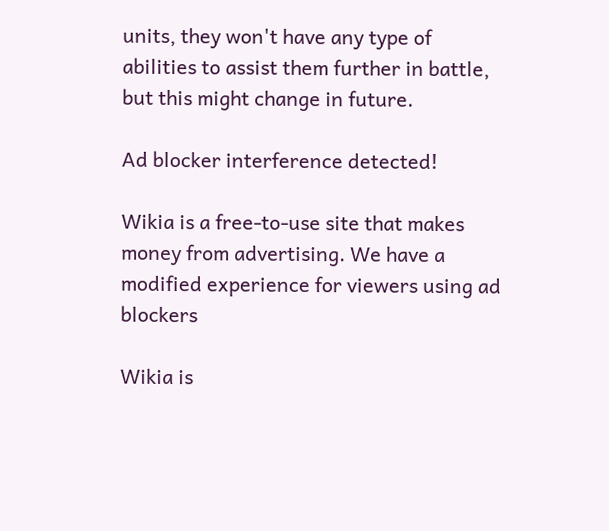units, they won't have any type of abilities to assist them further in battle, but this might change in future.

Ad blocker interference detected!

Wikia is a free-to-use site that makes money from advertising. We have a modified experience for viewers using ad blockers

Wikia is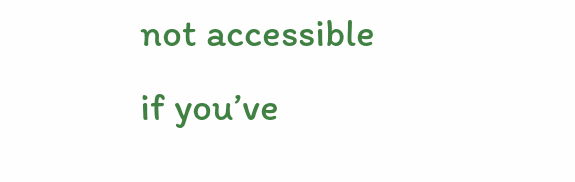not accessible if you’ve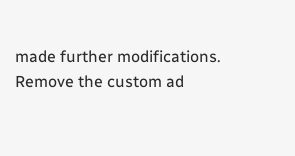made further modifications. Remove the custom ad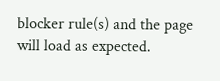blocker rule(s) and the page will load as expected.